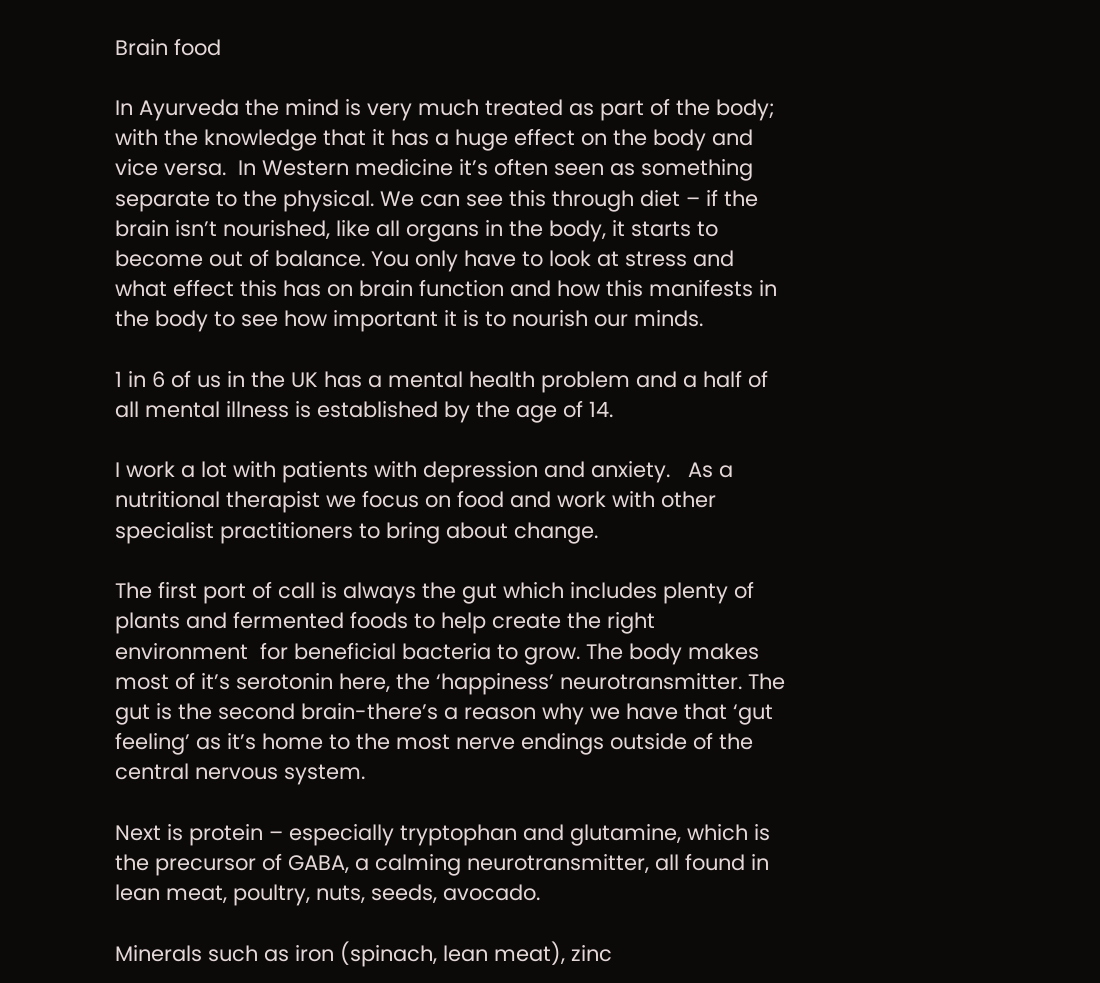Brain food

In Ayurveda the mind is very much treated as part of the body; with the knowledge that it has a huge effect on the body and vice versa.  In Western medicine it’s often seen as something separate to the physical. We can see this through diet – if the brain isn’t nourished, like all organs in the body, it starts to become out of balance. You only have to look at stress and what effect this has on brain function and how this manifests in the body to see how important it is to nourish our minds.

1 in 6 of us in the UK has a mental health problem and a half of all mental illness is established by the age of 14.

I work a lot with patients with depression and anxiety.   As a nutritional therapist we focus on food and work with other specialist practitioners to bring about change.

The first port of call is always the gut which includes plenty of plants and fermented foods to help create the right environment  for beneficial bacteria to grow. The body makes most of it’s serotonin here, the ‘happiness’ neurotransmitter. The gut is the second brain-there’s a reason why we have that ‘gut feeling’ as it’s home to the most nerve endings outside of the central nervous system.

Next is protein – especially tryptophan and glutamine, which is the precursor of GABA, a calming neurotransmitter, all found in lean meat, poultry, nuts, seeds, avocado.

Minerals such as iron (spinach, lean meat), zinc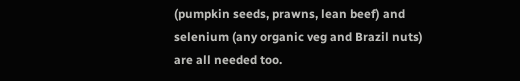(pumpkin seeds, prawns, lean beef) and selenium (any organic veg and Brazil nuts) are all needed too.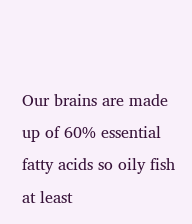Our brains are made up of 60% essential fatty acids so oily fish at least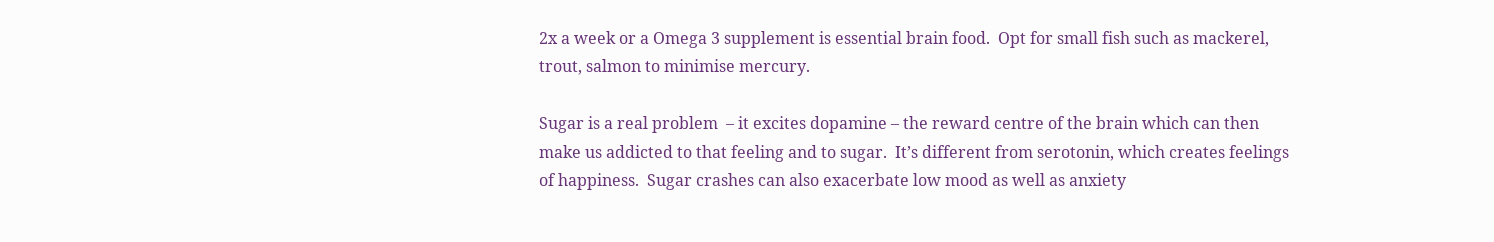2x a week or a Omega 3 supplement is essential brain food.  Opt for small fish such as mackerel, trout, salmon to minimise mercury.

Sugar is a real problem  – it excites dopamine – the reward centre of the brain which can then make us addicted to that feeling and to sugar.  It’s different from serotonin, which creates feelings of happiness.  Sugar crashes can also exacerbate low mood as well as anxiety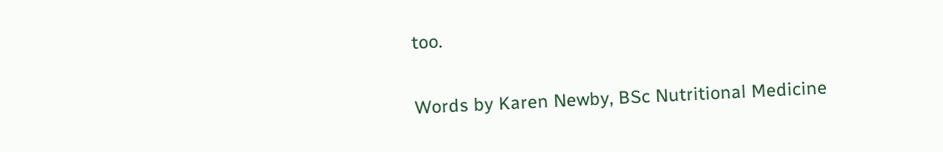too.

Words by Karen Newby, BSc Nutritional Medicine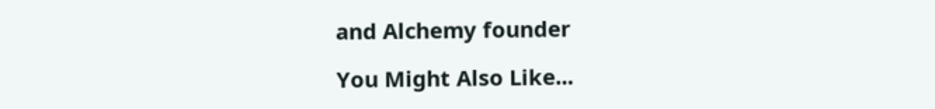and Alchemy founder

You Might Also Like...